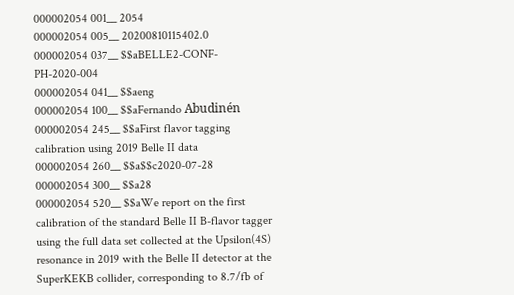000002054 001__ 2054
000002054 005__ 20200810115402.0
000002054 037__ $$aBELLE2-CONF-PH-2020-004
000002054 041__ $$aeng
000002054 100__ $$aFernando Abudinén
000002054 245__ $$aFirst flavor tagging calibration using 2019 Belle II data
000002054 260__ $$a$$c2020-07-28
000002054 300__ $$a28
000002054 520__ $$aWe report on the first calibration of the standard Belle II B-flavor tagger using the full data set collected at the Upsilon(4S) resonance in 2019 with the Belle II detector at the SuperKEKB collider, corresponding to 8.7/fb of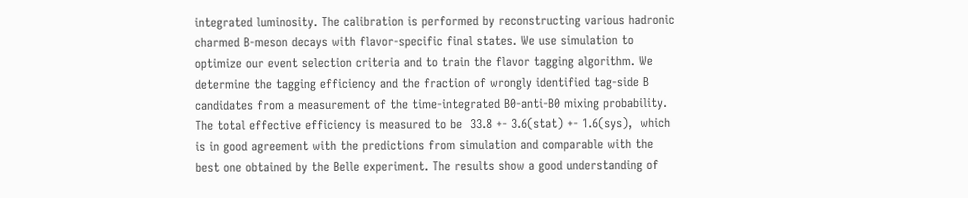integrated luminosity. The calibration is performed by reconstructing various hadronic charmed B-meson decays with flavor-specific final states. We use simulation to optimize our event selection criteria and to train the flavor tagging algorithm. We determine the tagging efficiency and the fraction of wrongly identified tag-side B candidates from a measurement of the time-integrated B0-anti-B0 mixing probability.  The total effective efficiency is measured to be  33.8 +- 3.6(stat) +- 1.6(sys),  which is in good agreement with the predictions from simulation and comparable with the best one obtained by the Belle experiment. The results show a good understanding of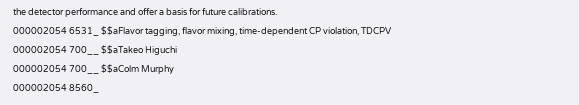the detector performance and offer a basis for future calibrations.
000002054 6531_ $$aFlavor tagging, flavor mixing, time-dependent CP violation, TDCPV
000002054 700__ $$aTakeo Higuchi
000002054 700__ $$aColm Murphy
000002054 8560_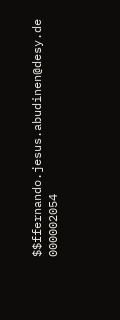$$ffernando.jesus.abudinen@desy.de
000002054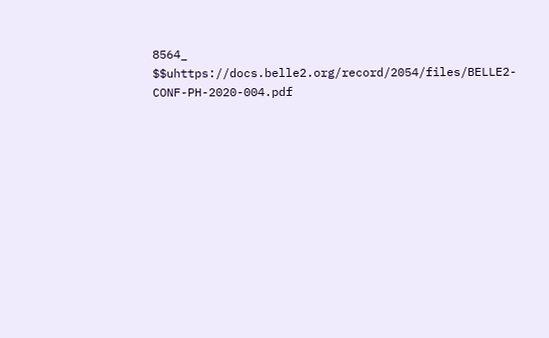8564_ $$uhttps://docs.belle2.org/record/2054/files/BELLE2-CONF-PH-2020-004.pdf